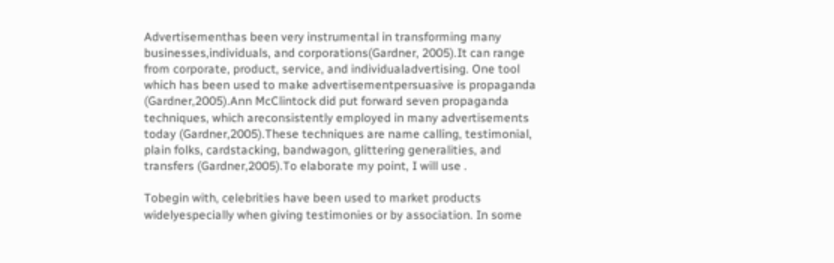Advertisementhas been very instrumental in transforming many businesses,individuals, and corporations(Gardner, 2005).It can range from corporate, product, service, and individualadvertising. One tool which has been used to make advertisementpersuasive is propaganda (Gardner,2005).Ann McClintock did put forward seven propaganda techniques, which areconsistently employed in many advertisements today (Gardner,2005).These techniques are name calling, testimonial, plain folks, cardstacking, bandwagon, glittering generalities, and transfers (Gardner,2005).To elaborate my point, I will use .

Tobegin with, celebrities have been used to market products widelyespecially when giving testimonies or by association. In some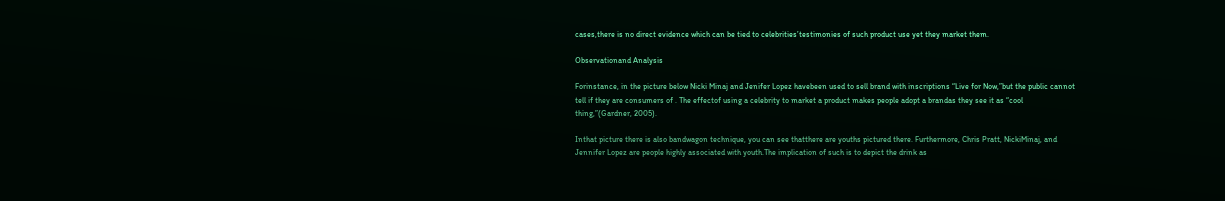cases,there is no direct evidence which can be tied to celebrities’testimonies of such product use yet they market them.

Observationand Analysis

Forinstance, in the picture below Nicki Minaj and Jenifer Lopez havebeen used to sell brand with inscriptions “Live for Now,”but the public cannot tell if they are consumers of . The effectof using a celebrity to market a product makes people adopt a brandas they see it as “cool thing,”(Gardner, 2005).

Inthat picture there is also bandwagon technique, you can see thatthere are youths pictured there. Furthermore, Chris Pratt, NickiMinaj, and Jennifer Lopez are people highly associated with youth.The implication of such is to depict the drink as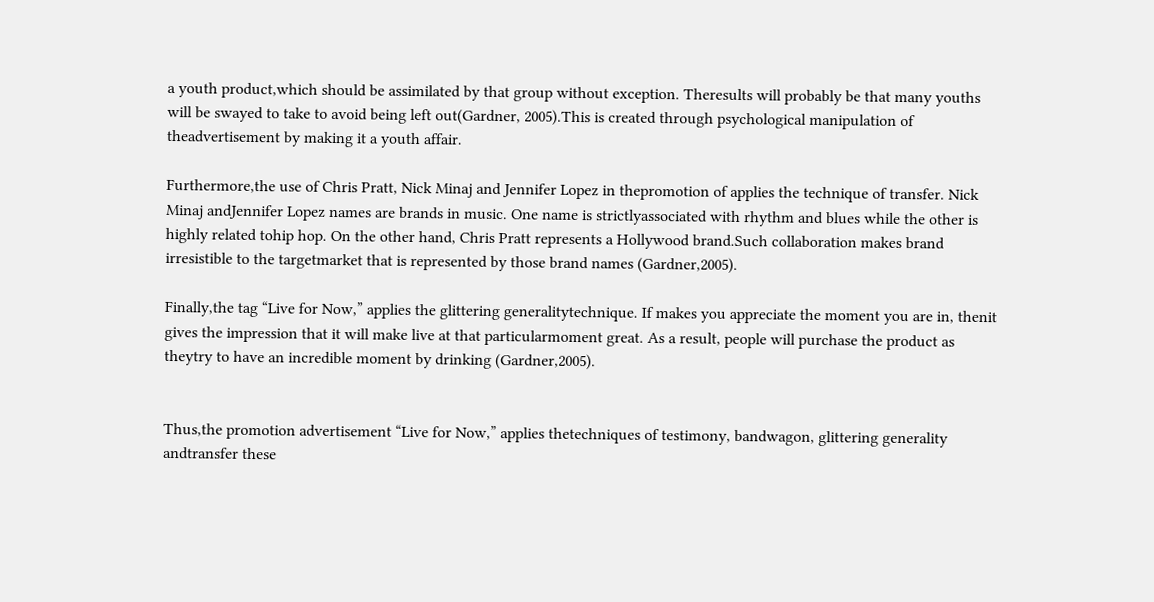a youth product,which should be assimilated by that group without exception. Theresults will probably be that many youths will be swayed to take to avoid being left out(Gardner, 2005).This is created through psychological manipulation of theadvertisement by making it a youth affair.

Furthermore,the use of Chris Pratt, Nick Minaj and Jennifer Lopez in thepromotion of applies the technique of transfer. Nick Minaj andJennifer Lopez names are brands in music. One name is strictlyassociated with rhythm and blues while the other is highly related tohip hop. On the other hand, Chris Pratt represents a Hollywood brand.Such collaboration makes brand irresistible to the targetmarket that is represented by those brand names (Gardner,2005).

Finally,the tag “Live for Now,” applies the glittering generalitytechnique. If makes you appreciate the moment you are in, thenit gives the impression that it will make live at that particularmoment great. As a result, people will purchase the product as theytry to have an incredible moment by drinking (Gardner,2005).


Thus,the promotion advertisement “Live for Now,” applies thetechniques of testimony, bandwagon, glittering generality andtransfer these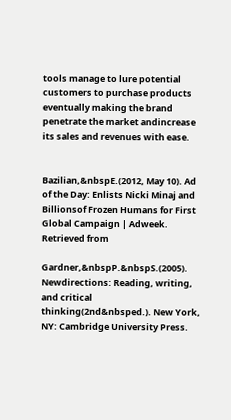tools manage to lure potential customers to purchase products eventually making the brand penetrate the market andincrease its sales and revenues with ease.


Bazilian,&nbspE.(2012, May 10). Ad of the Day: Enlists Nicki Minaj and Billionsof Frozen Humans for First Global Campaign | Adweek. Retrieved from

Gardner,&nbspP.&nbspS.(2005). Newdirections: Reading, writing, and critical thinking(2nd&nbsped.). New York, NY: Cambridge University Press.